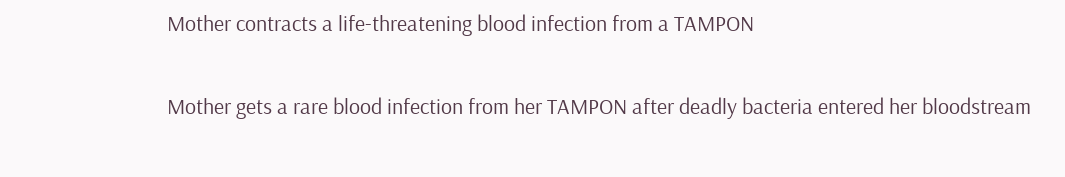Mother contracts a life-threatening blood infection from a TAMPON

Mother gets a rare blood infection from her TAMPON after deadly bacteria entered her bloodstream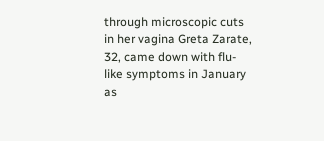through microscopic cuts in her vagina Greta Zarate, 32, came down with flu-like symptoms in January as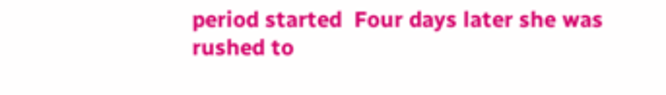period started  Four days later she was rushed to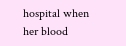hospital when her blood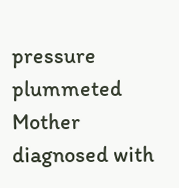pressure plummeted Mother diagnosed with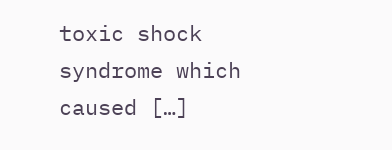toxic shock syndrome which caused […]